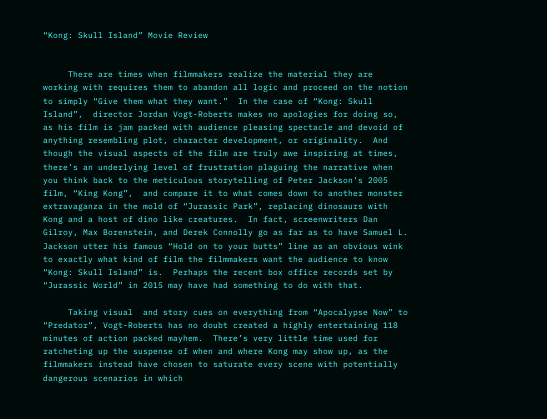“Kong: Skull Island” Movie Review


     There are times when filmmakers realize the material they are working with requires them to abandon all logic and proceed on the notion to simply “Give them what they want.”  In the case of “Kong: Skull Island”,  director Jordan Vogt-Roberts makes no apologies for doing so, as his film is jam packed with audience pleasing spectacle and devoid of anything resembling plot, character development, or originality.  And though the visual aspects of the film are truly awe inspiring at times, there’s an underlying level of frustration plaguing the narrative when you think back to the meticulous storytelling of Peter Jackson’s 2005 film, “King Kong”,  and compare it to what comes down to another monster extravaganza in the mold of “Jurassic Park”, replacing dinosaurs with Kong and a host of dino like creatures.  In fact, screenwriters Dan Gilroy, Max Borenstein, and Derek Connolly go as far as to have Samuel L. Jackson utter his famous “Hold on to your butts” line as an obvious wink to exactly what kind of film the filmmakers want the audience to know  “Kong: Skull Island” is.  Perhaps the recent box office records set by “Jurassic World” in 2015 may have had something to do with that.

     Taking visual  and story cues on everything from “Apocalypse Now” to “Predator”, Vogt-Roberts has no doubt created a highly entertaining 118 minutes of action packed mayhem.  There’s very little time used for ratcheting up the suspense of when and where Kong may show up, as the filmmakers instead have chosen to saturate every scene with potentially dangerous scenarios in which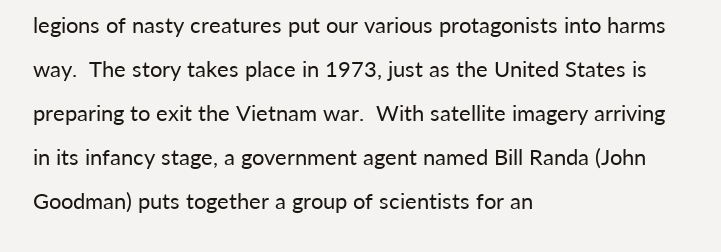legions of nasty creatures put our various protagonists into harms way.  The story takes place in 1973, just as the United States is preparing to exit the Vietnam war.  With satellite imagery arriving in its infancy stage, a government agent named Bill Randa (John Goodman) puts together a group of scientists for an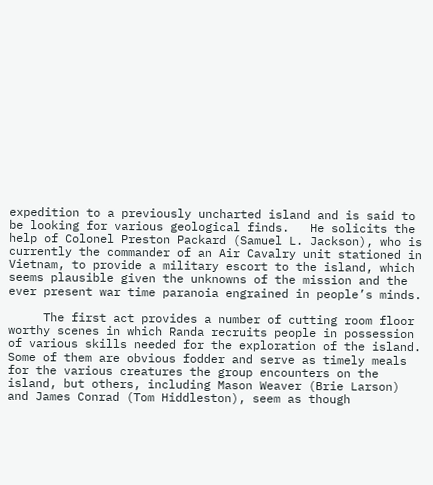expedition to a previously uncharted island and is said to be looking for various geological finds.   He solicits the help of Colonel Preston Packard (Samuel L. Jackson), who is currently the commander of an Air Cavalry unit stationed in Vietnam, to provide a military escort to the island, which seems plausible given the unknowns of the mission and the ever present war time paranoia engrained in people’s minds.

     The first act provides a number of cutting room floor worthy scenes in which Randa recruits people in possession of various skills needed for the exploration of the island.  Some of them are obvious fodder and serve as timely meals for the various creatures the group encounters on the island, but others, including Mason Weaver (Brie Larson) and James Conrad (Tom Hiddleston), seem as though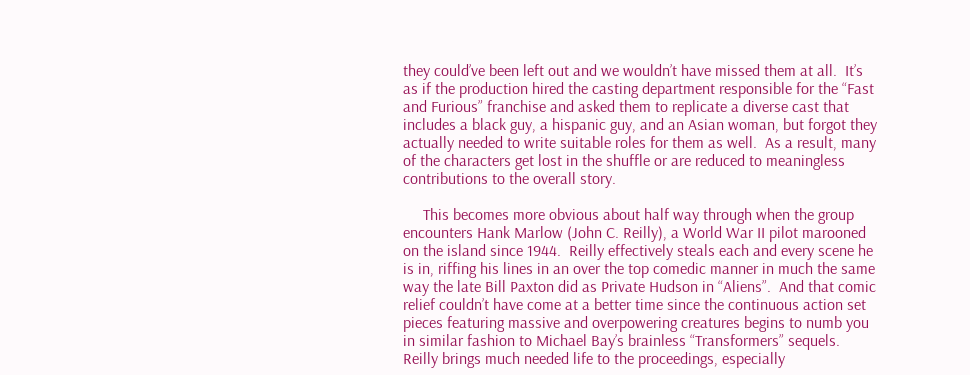they could’ve been left out and we wouldn’t have missed them at all.  It’s as if the production hired the casting department responsible for the “Fast and Furious” franchise and asked them to replicate a diverse cast that includes a black guy, a hispanic guy, and an Asian woman, but forgot they actually needed to write suitable roles for them as well.  As a result, many of the characters get lost in the shuffle or are reduced to meaningless contributions to the overall story.

     This becomes more obvious about half way through when the group encounters Hank Marlow (John C. Reilly), a World War II pilot marooned on the island since 1944.  Reilly effectively steals each and every scene he is in, riffing his lines in an over the top comedic manner in much the same way the late Bill Paxton did as Private Hudson in “Aliens”.  And that comic relief couldn’t have come at a better time since the continuous action set pieces featuring massive and overpowering creatures begins to numb you in similar fashion to Michael Bay’s brainless “Transformers” sequels.  Reilly brings much needed life to the proceedings, especially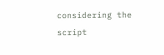considering the script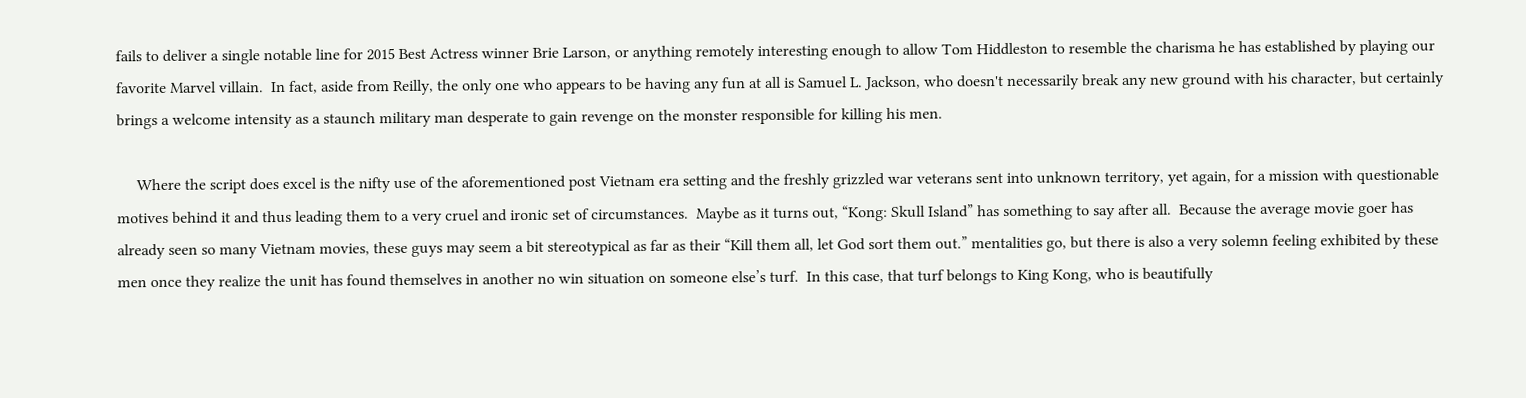fails to deliver a single notable line for 2015 Best Actress winner Brie Larson, or anything remotely interesting enough to allow Tom Hiddleston to resemble the charisma he has established by playing our favorite Marvel villain.  In fact, aside from Reilly, the only one who appears to be having any fun at all is Samuel L. Jackson, who doesn't necessarily break any new ground with his character, but certainly brings a welcome intensity as a staunch military man desperate to gain revenge on the monster responsible for killing his men.

     Where the script does excel is the nifty use of the aforementioned post Vietnam era setting and the freshly grizzled war veterans sent into unknown territory, yet again, for a mission with questionable motives behind it and thus leading them to a very cruel and ironic set of circumstances.  Maybe as it turns out, “Kong: Skull Island” has something to say after all.  Because the average movie goer has already seen so many Vietnam movies, these guys may seem a bit stereotypical as far as their “Kill them all, let God sort them out.” mentalities go, but there is also a very solemn feeling exhibited by these men once they realize the unit has found themselves in another no win situation on someone else’s turf.  In this case, that turf belongs to King Kong, who is beautifully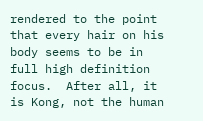rendered to the point that every hair on his body seems to be in full high definition focus.  After all, it is Kong, not the human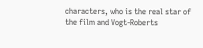characters, who is the real star of the film and Vogt-Roberts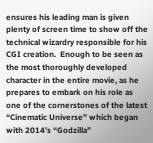ensures his leading man is given plenty of screen time to show off the technical wizardry responsible for his CGI creation.  Enough to be seen as the most thoroughly developed character in the entire movie, as he prepares to embark on his role as one of the cornerstones of the latest “Cinematic Universe” which began with 2014’s “Godzilla”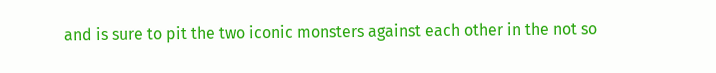and is sure to pit the two iconic monsters against each other in the not so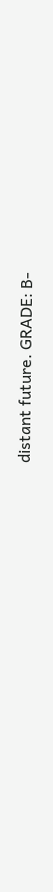distant future. GRADE: B-